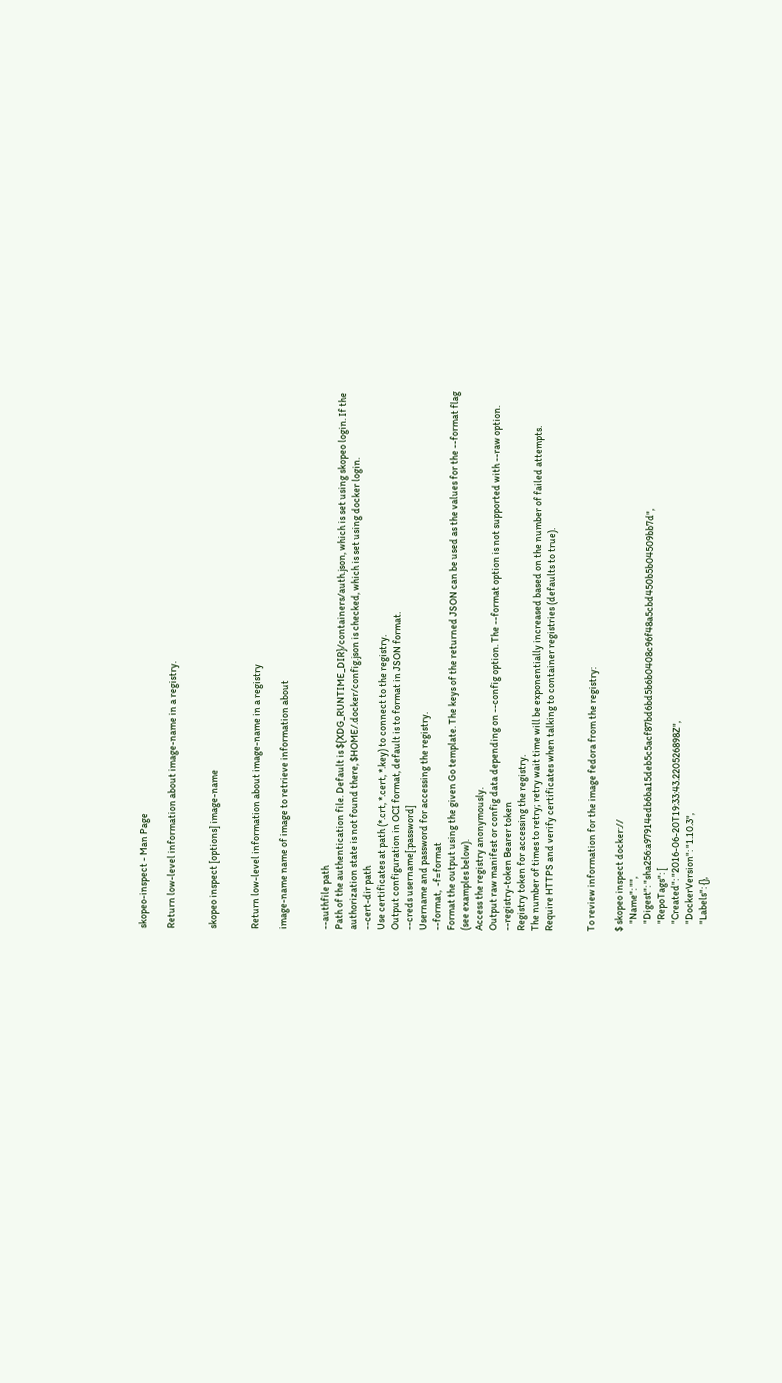skopeo-inspect - Man Page

Return low-level information about image-name in a registry.


skopeo inspect [options] image-name


Return low-level information about image-name in a registry

image-name name of image to retrieve information about


--authfile path
Path of the authentication file. Default is ${XDG_RUNTIME_DIR}/containers/auth.json, which is set using skopeo login. If the authorization state is not found there, $HOME/.docker/config.json is checked, which is set using docker login.
--cert-dir path
Use certificates at path (*.crt, *.cert, *.key) to connect to the registry.
Output configuration in OCI format, default is to format in JSON format.
--creds username[:password]
Username and password for accessing the registry.
--format,  -f=format
Format the output using the given Go template. The keys of the returned JSON can be used as the values for the --format flag (see examples below).
Access the registry anonymously.
Output raw manifest or config data depending on --config option. The --format option is not supported with --raw option.
--registry-token Bearer token
Registry token for accessing the registry.
The number of times to retry; retry wait time will be exponentially increased based on the number of failed attempts.
Require HTTPS and verify certificates when talking to container registries (defaults to true).


To review information for the image fedora from the registry:

$ skopeo inspect docker://
    "Name": "",
    "Digest": "sha256:a97914edb6ba15deb5c5acf87bd6bd5b6b0408c96f48a5cbd450b5b04509bb7d",
    "RepoTags": [
    "Created": "2016-06-20T19:33:43.220526898Z",
    "DockerVersion": "1.10.3",
    "Labels": {},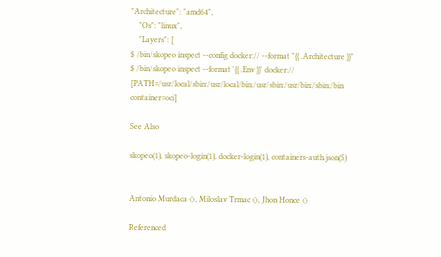"Architecture": "amd64",
    "Os": "linux",
    "Layers": [
$ /bin/skopeo inspect --config docker:// --format "{{ .Architecture }}"
$ /bin/skopeo inspect --format '{{ .Env }}' docker://
[PATH=/usr/local/sbin:/usr/local/bin:/usr/sbin:/usr/bin:/sbin:/bin container=oci]

See Also

skopeo(1), skopeo-login(1), docker-login(1), containers-auth.json(5)


Antonio Murdaca ⟨⟩, Miloslav Trmac ⟨⟩, Jhon Honce ⟨⟩

Referenced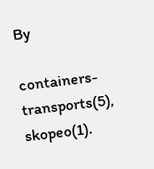By

containers-transports(5), skopeo(1).